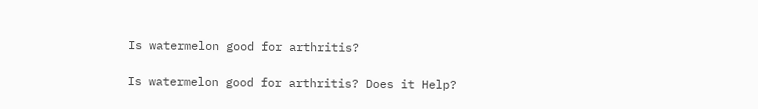Is watermelon good for arthritis?

Is watermelon good for arthritis? Does it Help?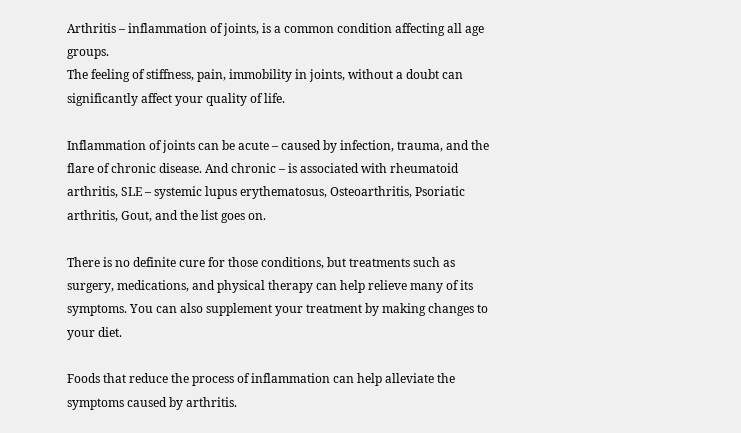Arthritis – inflammation of joints, is a common condition affecting all age groups.
The feeling of stiffness, pain, immobility in joints, without a doubt can significantly affect your quality of life.

Inflammation of joints can be acute – caused by infection, trauma, and the flare of chronic disease. And chronic – is associated with rheumatoid arthritis, SLE – systemic lupus erythematosus, Osteoarthritis, Psoriatic arthritis, Gout, and the list goes on.

There is no definite cure for those conditions, but treatments such as surgery, medications, and physical therapy can help relieve many of its symptoms. You can also supplement your treatment by making changes to your diet.

Foods that reduce the process of inflammation can help alleviate the symptoms caused by arthritis.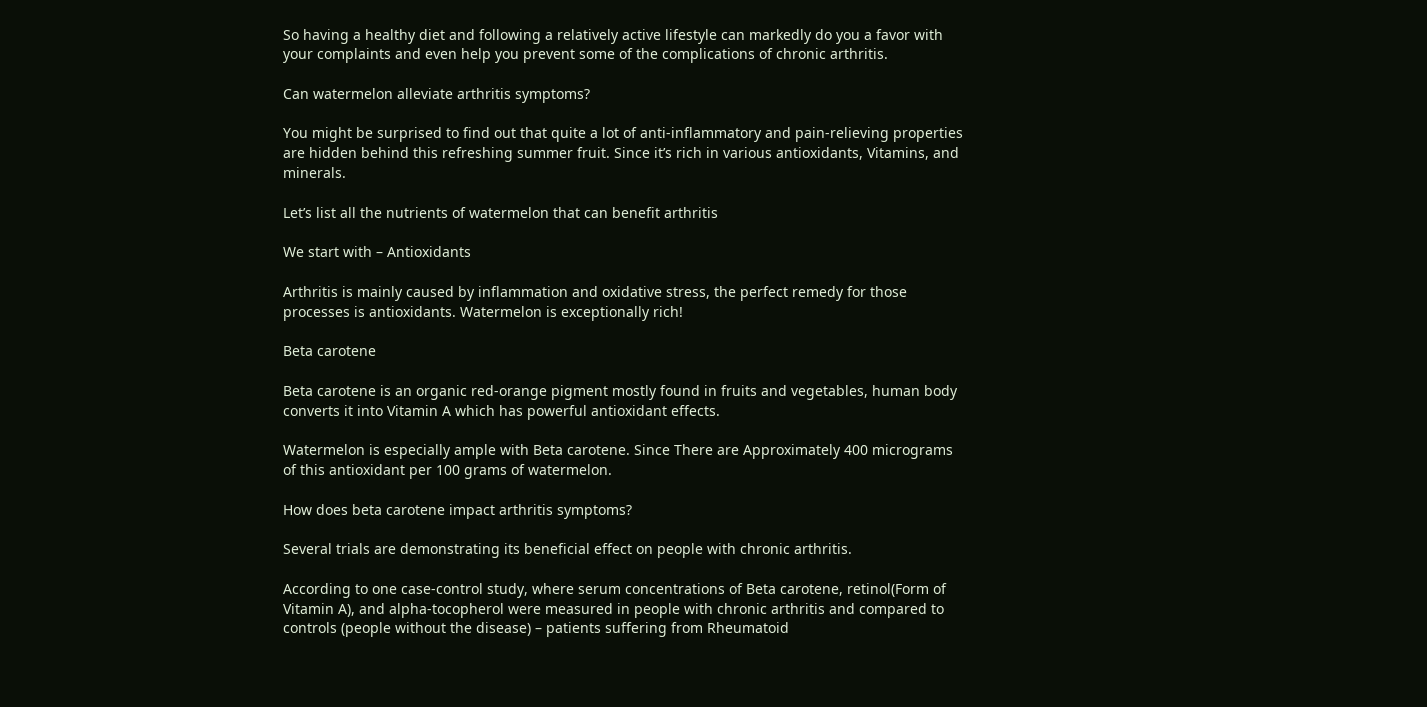So having a healthy diet and following a relatively active lifestyle can markedly do you a favor with your complaints and even help you prevent some of the complications of chronic arthritis.

Can watermelon alleviate arthritis symptoms?

You might be surprised to find out that quite a lot of anti-inflammatory and pain-relieving properties are hidden behind this refreshing summer fruit. Since it’s rich in various antioxidants, Vitamins, and minerals.

Let’s list all the nutrients of watermelon that can benefit arthritis

We start with – Antioxidants

Arthritis is mainly caused by inflammation and oxidative stress, the perfect remedy for those processes is antioxidants. Watermelon is exceptionally rich!

Beta carotene

Beta carotene is an organic red-orange pigment mostly found in fruits and vegetables, human body converts it into Vitamin A which has powerful antioxidant effects.

Watermelon is especially ample with Beta carotene. Since There are Approximately 400 micrograms of this antioxidant per 100 grams of watermelon.

How does beta carotene impact arthritis symptoms?

Several trials are demonstrating its beneficial effect on people with chronic arthritis.

According to one case-control study, where serum concentrations of Beta carotene, retinol(Form of Vitamin A), and alpha-tocopherol were measured in people with chronic arthritis and compared to controls (people without the disease) – patients suffering from Rheumatoid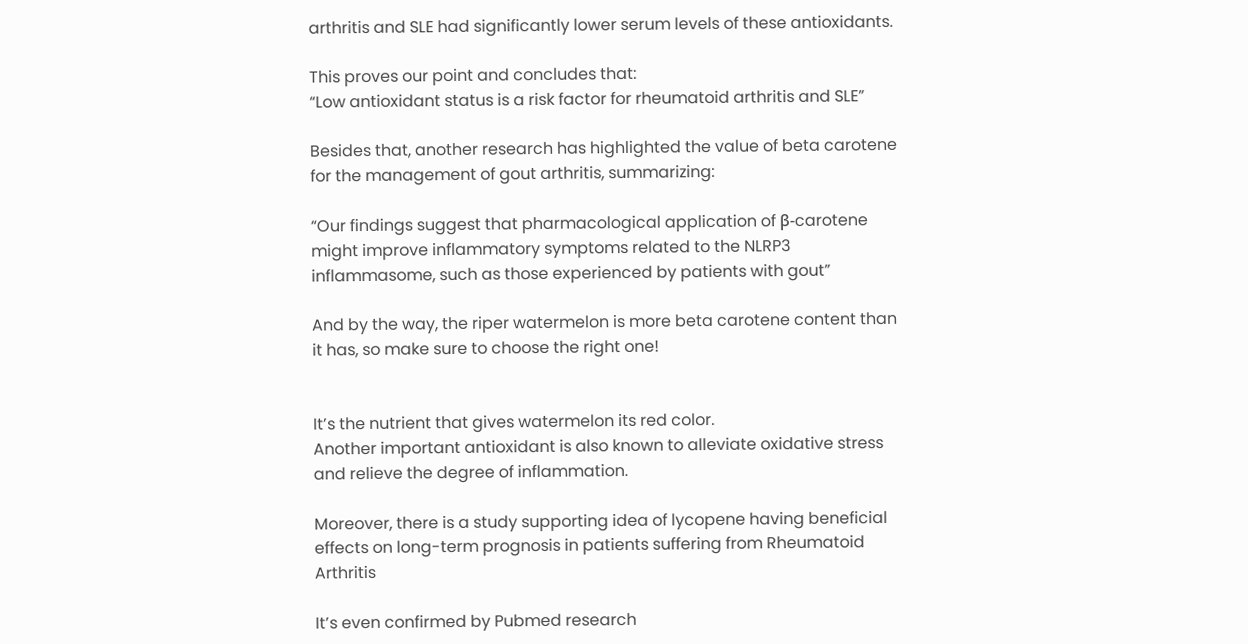arthritis and SLE had significantly lower serum levels of these antioxidants.

This proves our point and concludes that:
“Low antioxidant status is a risk factor for rheumatoid arthritis and SLE”

Besides that, another research has highlighted the value of beta carotene for the management of gout arthritis, summarizing:

“Our findings suggest that pharmacological application of β-carotene might improve inflammatory symptoms related to the NLRP3 inflammasome, such as those experienced by patients with gout”

And by the way, the riper watermelon is more beta carotene content than it has, so make sure to choose the right one!


It’s the nutrient that gives watermelon its red color.
Another important antioxidant is also known to alleviate oxidative stress and relieve the degree of inflammation.

Moreover, there is a study supporting idea of lycopene having beneficial effects on long-term prognosis in patients suffering from Rheumatoid Arthritis

It’s even confirmed by Pubmed research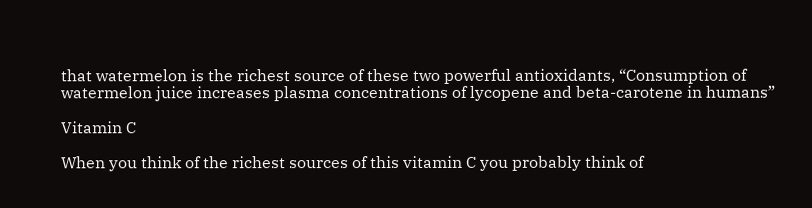that watermelon is the richest source of these two powerful antioxidants, “Consumption of watermelon juice increases plasma concentrations of lycopene and beta-carotene in humans”

Vitamin C

When you think of the richest sources of this vitamin C you probably think of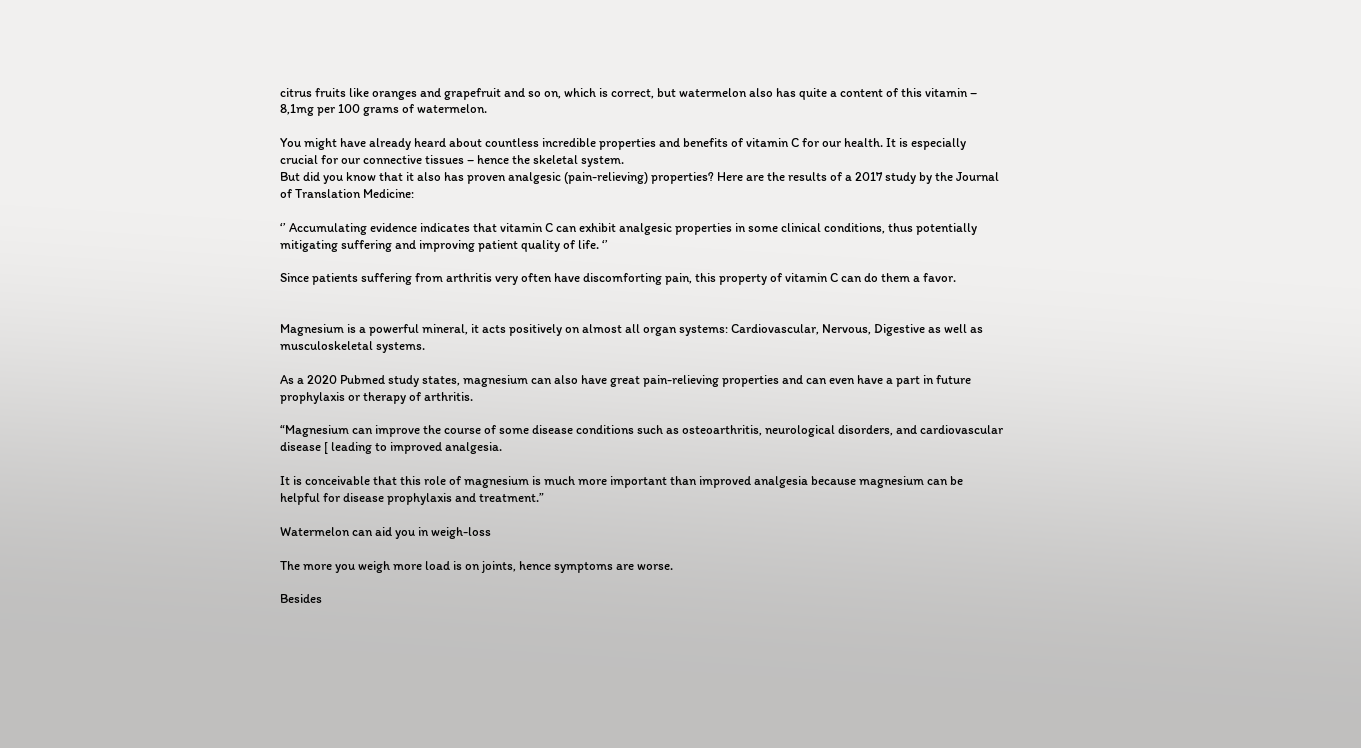citrus fruits like oranges and grapefruit and so on, which is correct, but watermelon also has quite a content of this vitamin – 8,1mg per 100 grams of watermelon.

You might have already heard about countless incredible properties and benefits of vitamin C for our health. It is especially crucial for our connective tissues – hence the skeletal system.
But did you know that it also has proven analgesic (pain-relieving) properties? Here are the results of a 2017 study by the Journal of Translation Medicine:

‘’ Accumulating evidence indicates that vitamin C can exhibit analgesic properties in some clinical conditions, thus potentially mitigating suffering and improving patient quality of life. ‘’

Since patients suffering from arthritis very often have discomforting pain, this property of vitamin C can do them a favor.


Magnesium is a powerful mineral, it acts positively on almost all organ systems: Cardiovascular, Nervous, Digestive as well as musculoskeletal systems.

As a 2020 Pubmed study states, magnesium can also have great pain-relieving properties and can even have a part in future prophylaxis or therapy of arthritis.

“Magnesium can improve the course of some disease conditions such as osteoarthritis, neurological disorders, and cardiovascular disease [ leading to improved analgesia.

It is conceivable that this role of magnesium is much more important than improved analgesia because magnesium can be helpful for disease prophylaxis and treatment.”

Watermelon can aid you in weigh-loss

The more you weigh more load is on joints, hence symptoms are worse.

Besides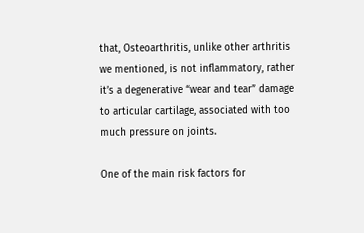that, Osteoarthritis, unlike other arthritis we mentioned, is not inflammatory, rather it’s a degenerative “wear and tear” damage to articular cartilage, associated with too much pressure on joints.

One of the main risk factors for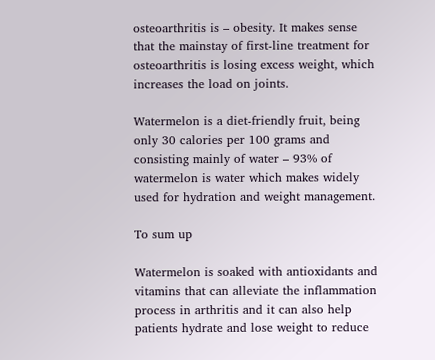osteoarthritis is – obesity. It makes sense that the mainstay of first-line treatment for osteoarthritis is losing excess weight, which increases the load on joints.

Watermelon is a diet-friendly fruit, being only 30 calories per 100 grams and consisting mainly of water – 93% of watermelon is water which makes widely used for hydration and weight management.

To sum up

Watermelon is soaked with antioxidants and vitamins that can alleviate the inflammation process in arthritis and it can also help patients hydrate and lose weight to reduce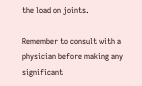the load on joints.

Remember to consult with a physician before making any significant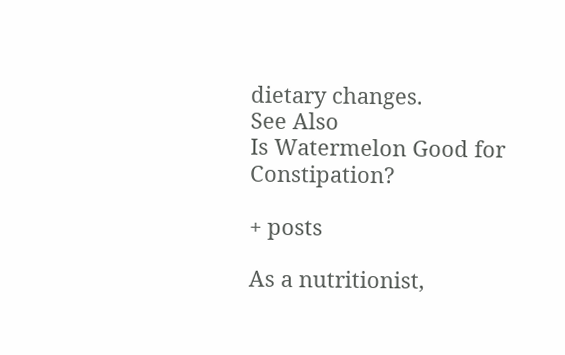dietary changes.
See Also
Is Watermelon Good for Constipation?

+ posts

As a nutritionist,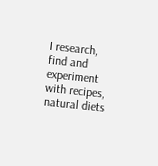I research, find and experiment with recipes, natural diets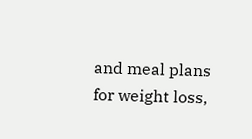and meal plans for weight loss,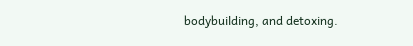bodybuilding, and detoxing.